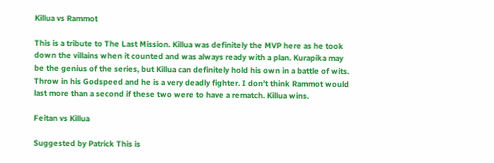Killua vs Rammot

This is a tribute to The Last Mission. Killua was definitely the MVP here as he took down the villains when it counted and was always ready with a plan. Kurapika may be the genius of the series, but Killua can definitely hold his own in a battle of wits. Throw in his Godspeed and he is a very deadly fighter. I don’t think Rammot would last more than a second if these two were to have a rematch. Killua wins.

Feitan vs Killua

Suggested by Patrick This is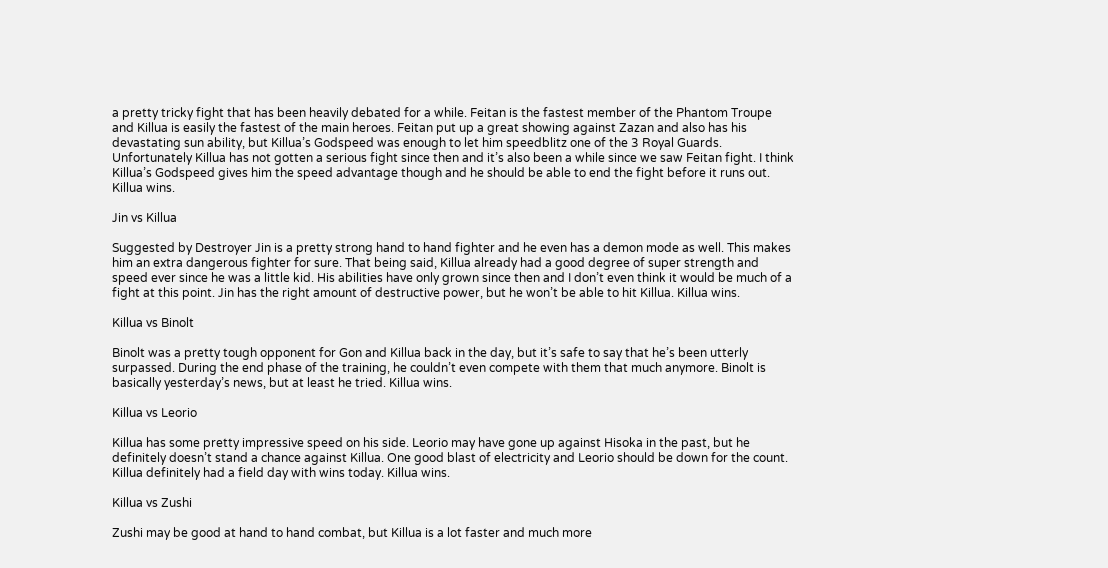a pretty tricky fight that has been heavily debated for a while. Feitan is the fastest member of the Phantom Troupe and Killua is easily the fastest of the main heroes. Feitan put up a great showing against Zazan and also has his devastating sun ability, but Killua’s Godspeed was enough to let him speedblitz one of the 3 Royal Guards. Unfortunately Killua has not gotten a serious fight since then and it’s also been a while since we saw Feitan fight. I think Killua’s Godspeed gives him the speed advantage though and he should be able to end the fight before it runs out. Killua wins.

Jin vs Killua

Suggested by Destroyer Jin is a pretty strong hand to hand fighter and he even has a demon mode as well. This makes him an extra dangerous fighter for sure. That being said, Killua already had a good degree of super strength and speed ever since he was a little kid. His abilities have only grown since then and I don’t even think it would be much of a fight at this point. Jin has the right amount of destructive power, but he won’t be able to hit Killua. Killua wins.

Killua vs Binolt

Binolt was a pretty tough opponent for Gon and Killua back in the day, but it’s safe to say that he’s been utterly surpassed. During the end phase of the training, he couldn’t even compete with them that much anymore. Binolt is basically yesterday’s news, but at least he tried. Killua wins.

Killua vs Leorio

Killua has some pretty impressive speed on his side. Leorio may have gone up against Hisoka in the past, but he definitely doesn’t stand a chance against Killua. One good blast of electricity and Leorio should be down for the count. Killua definitely had a field day with wins today. Killua wins.

Killua vs Zushi

Zushi may be good at hand to hand combat, but Killua is a lot faster and much more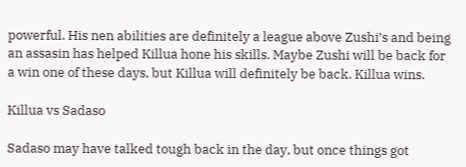powerful. His nen abilities are definitely a league above Zushi’s and being an assasin has helped Killua hone his skills. Maybe Zushi will be back for a win one of these days, but Killua will definitely be back. Killua wins.

Killua vs Sadaso

Sadaso may have talked tough back in the day, but once things got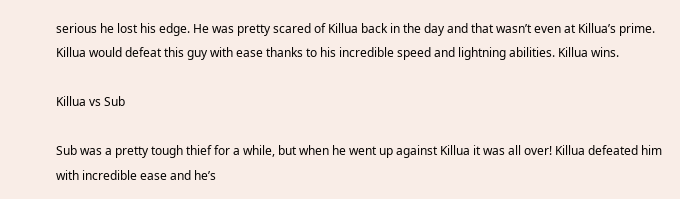serious he lost his edge. He was pretty scared of Killua back in the day and that wasn’t even at Killua’s prime. Killua would defeat this guy with ease thanks to his incredible speed and lightning abilities. Killua wins.

Killua vs Sub

Sub was a pretty tough thief for a while, but when he went up against Killua it was all over! Killua defeated him with incredible ease and he’s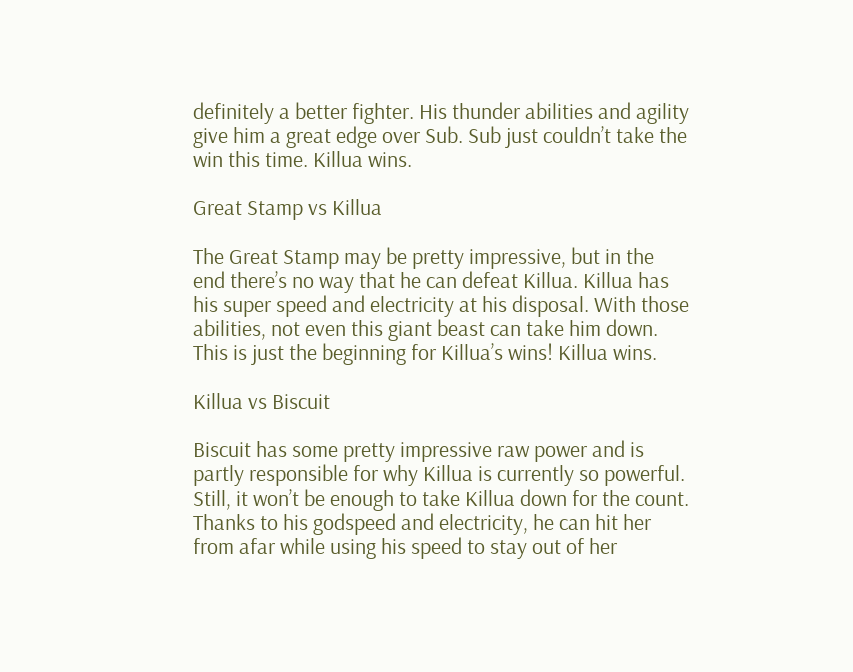definitely a better fighter. His thunder abilities and agility give him a great edge over Sub. Sub just couldn’t take the win this time. Killua wins.

Great Stamp vs Killua

The Great Stamp may be pretty impressive, but in the end there’s no way that he can defeat Killua. Killua has his super speed and electricity at his disposal. With those abilities, not even this giant beast can take him down. This is just the beginning for Killua’s wins! Killua wins.

Killua vs Biscuit

Biscuit has some pretty impressive raw power and is partly responsible for why Killua is currently so powerful. Still, it won’t be enough to take Killua down for the count. Thanks to his godspeed and electricity, he can hit her from afar while using his speed to stay out of her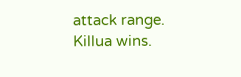attack range. Killua wins.